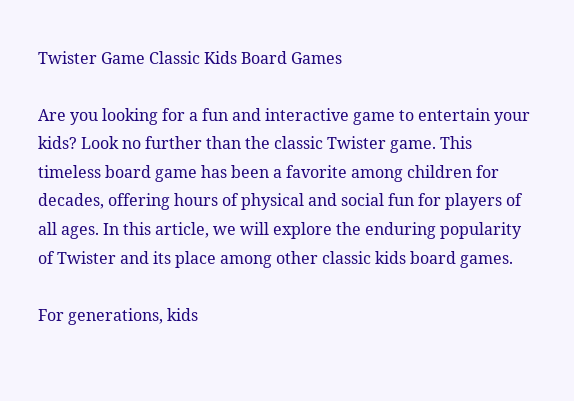Twister Game Classic Kids Board Games

Are you looking for a fun and interactive game to entertain your kids? Look no further than the classic Twister game. This timeless board game has been a favorite among children for decades, offering hours of physical and social fun for players of all ages. In this article, we will explore the enduring popularity of Twister and its place among other classic kids board games.

For generations, kids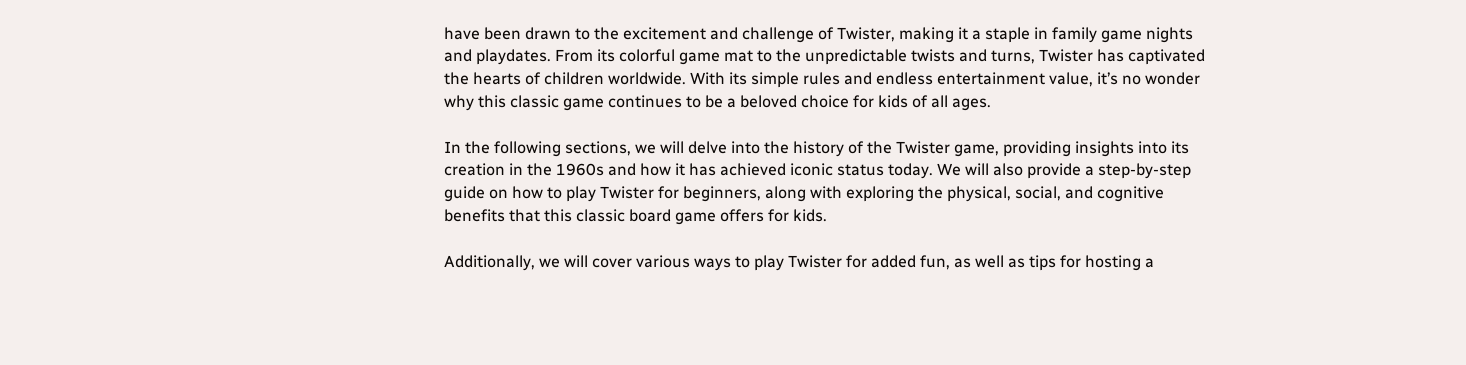have been drawn to the excitement and challenge of Twister, making it a staple in family game nights and playdates. From its colorful game mat to the unpredictable twists and turns, Twister has captivated the hearts of children worldwide. With its simple rules and endless entertainment value, it’s no wonder why this classic game continues to be a beloved choice for kids of all ages.

In the following sections, we will delve into the history of the Twister game, providing insights into its creation in the 1960s and how it has achieved iconic status today. We will also provide a step-by-step guide on how to play Twister for beginners, along with exploring the physical, social, and cognitive benefits that this classic board game offers for kids.

Additionally, we will cover various ways to play Twister for added fun, as well as tips for hosting a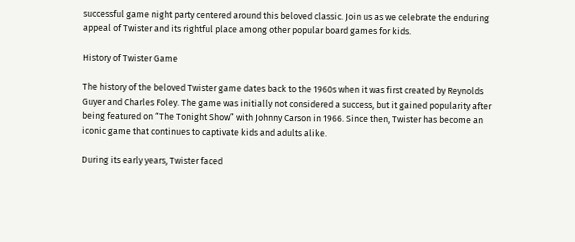successful game night party centered around this beloved classic. Join us as we celebrate the enduring appeal of Twister and its rightful place among other popular board games for kids.

History of Twister Game

The history of the beloved Twister game dates back to the 1960s when it was first created by Reynolds Guyer and Charles Foley. The game was initially not considered a success, but it gained popularity after being featured on “The Tonight Show” with Johnny Carson in 1966. Since then, Twister has become an iconic game that continues to captivate kids and adults alike.

During its early years, Twister faced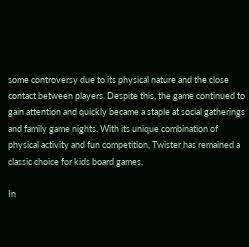some controversy due to its physical nature and the close contact between players. Despite this, the game continued to gain attention and quickly became a staple at social gatherings and family game nights. With its unique combination of physical activity and fun competition, Twister has remained a classic choice for kids board games.

In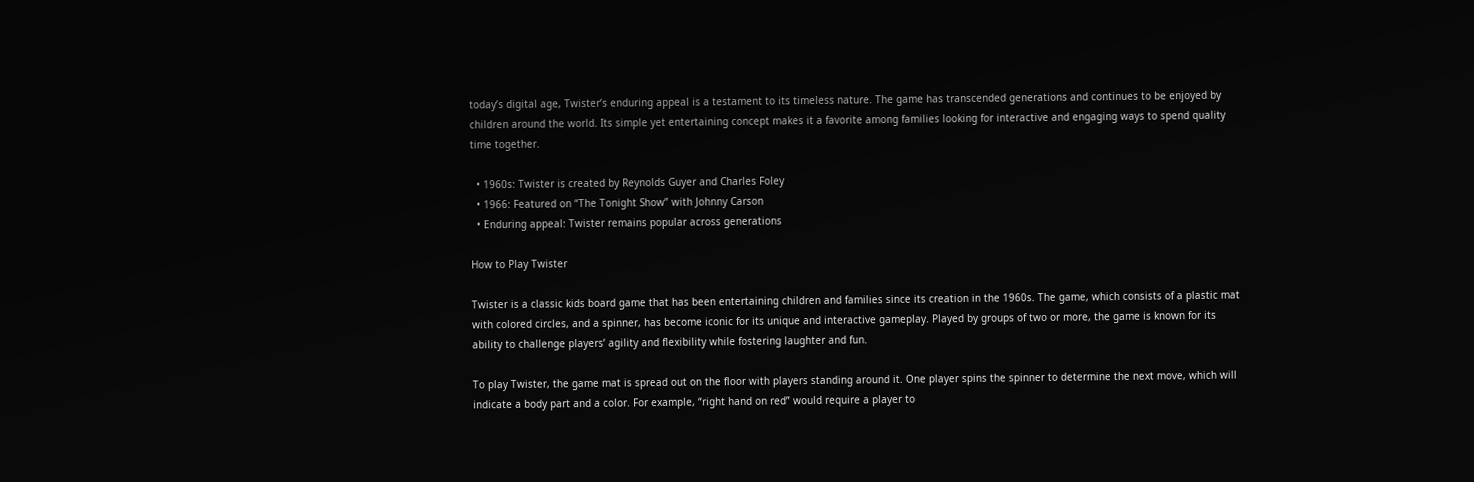today’s digital age, Twister’s enduring appeal is a testament to its timeless nature. The game has transcended generations and continues to be enjoyed by children around the world. Its simple yet entertaining concept makes it a favorite among families looking for interactive and engaging ways to spend quality time together.

  • 1960s: Twister is created by Reynolds Guyer and Charles Foley
  • 1966: Featured on “The Tonight Show” with Johnny Carson
  • Enduring appeal: Twister remains popular across generations

How to Play Twister

Twister is a classic kids board game that has been entertaining children and families since its creation in the 1960s. The game, which consists of a plastic mat with colored circles, and a spinner, has become iconic for its unique and interactive gameplay. Played by groups of two or more, the game is known for its ability to challenge players’ agility and flexibility while fostering laughter and fun.

To play Twister, the game mat is spread out on the floor with players standing around it. One player spins the spinner to determine the next move, which will indicate a body part and a color. For example, “right hand on red” would require a player to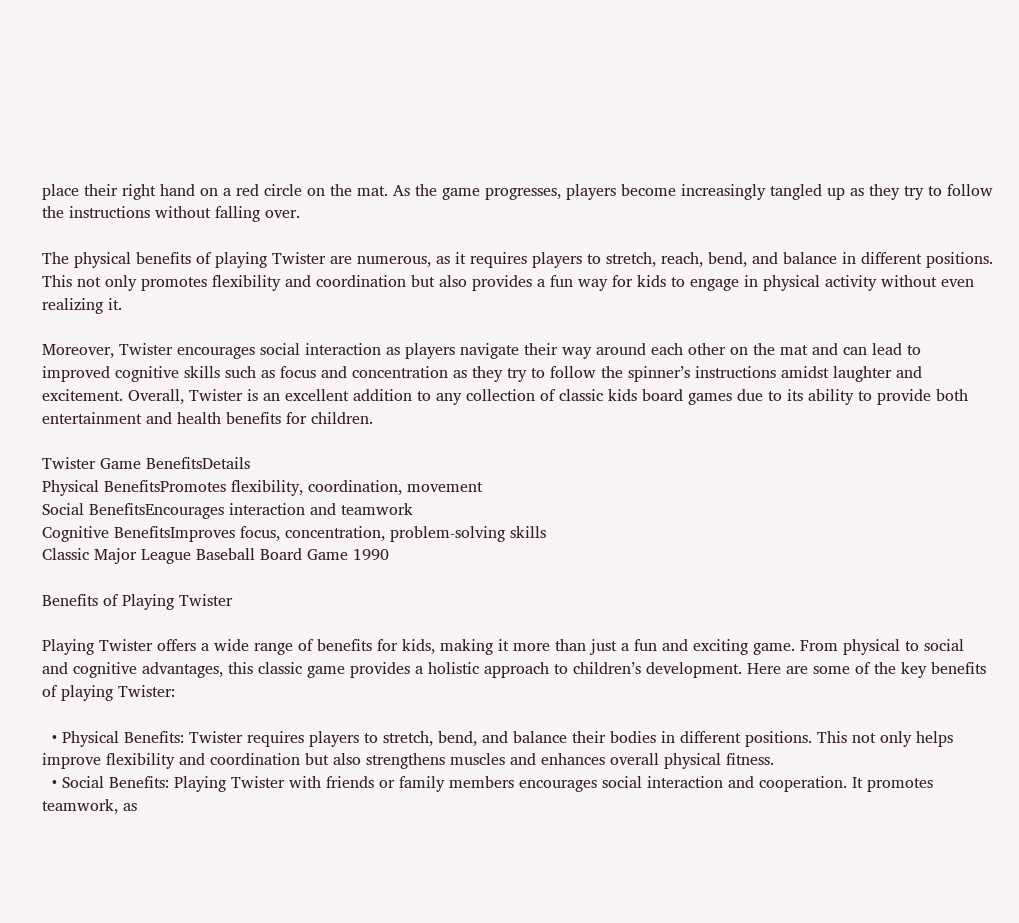place their right hand on a red circle on the mat. As the game progresses, players become increasingly tangled up as they try to follow the instructions without falling over.

The physical benefits of playing Twister are numerous, as it requires players to stretch, reach, bend, and balance in different positions. This not only promotes flexibility and coordination but also provides a fun way for kids to engage in physical activity without even realizing it.

Moreover, Twister encourages social interaction as players navigate their way around each other on the mat and can lead to improved cognitive skills such as focus and concentration as they try to follow the spinner’s instructions amidst laughter and excitement. Overall, Twister is an excellent addition to any collection of classic kids board games due to its ability to provide both entertainment and health benefits for children.

Twister Game BenefitsDetails
Physical BenefitsPromotes flexibility, coordination, movement
Social BenefitsEncourages interaction and teamwork
Cognitive BenefitsImproves focus, concentration, problem-solving skills
Classic Major League Baseball Board Game 1990

Benefits of Playing Twister

Playing Twister offers a wide range of benefits for kids, making it more than just a fun and exciting game. From physical to social and cognitive advantages, this classic game provides a holistic approach to children’s development. Here are some of the key benefits of playing Twister:

  • Physical Benefits: Twister requires players to stretch, bend, and balance their bodies in different positions. This not only helps improve flexibility and coordination but also strengthens muscles and enhances overall physical fitness.
  • Social Benefits: Playing Twister with friends or family members encourages social interaction and cooperation. It promotes teamwork, as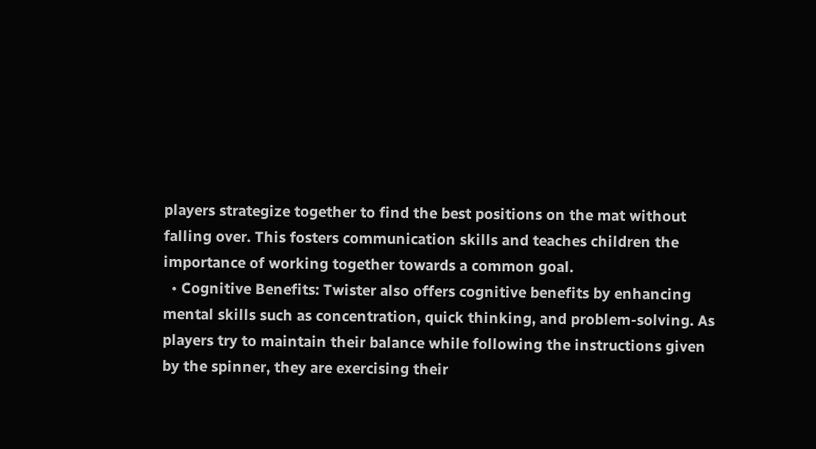players strategize together to find the best positions on the mat without falling over. This fosters communication skills and teaches children the importance of working together towards a common goal.
  • Cognitive Benefits: Twister also offers cognitive benefits by enhancing mental skills such as concentration, quick thinking, and problem-solving. As players try to maintain their balance while following the instructions given by the spinner, they are exercising their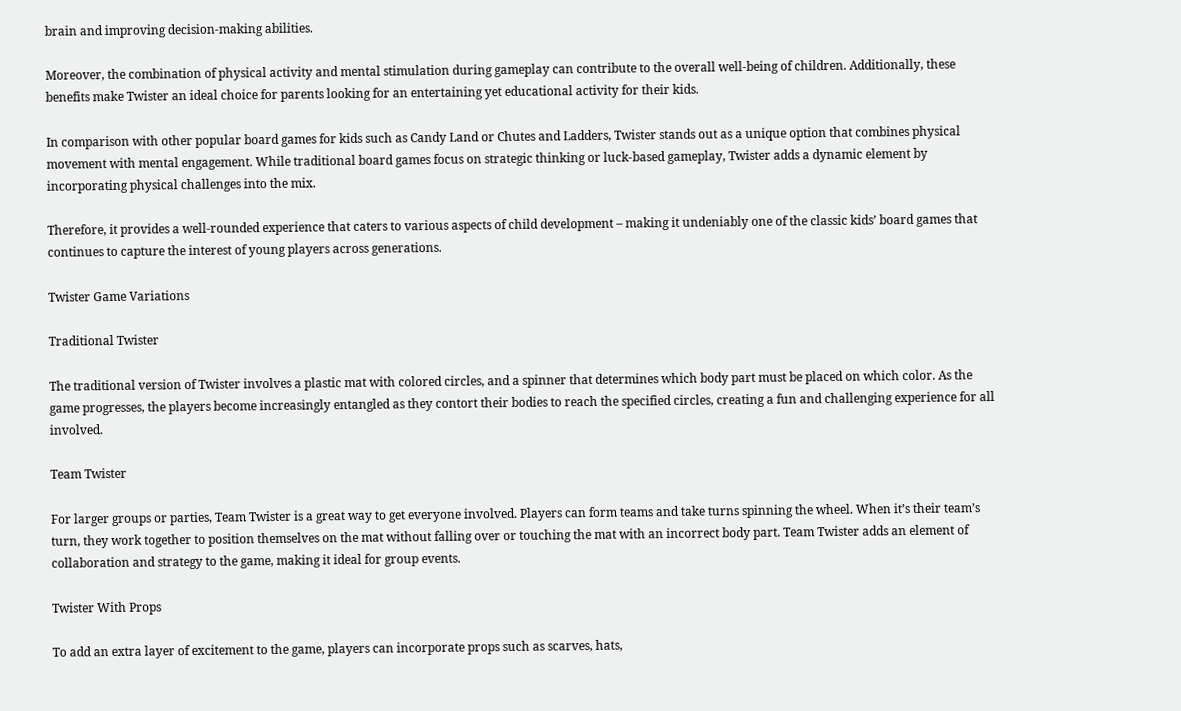brain and improving decision-making abilities.

Moreover, the combination of physical activity and mental stimulation during gameplay can contribute to the overall well-being of children. Additionally, these benefits make Twister an ideal choice for parents looking for an entertaining yet educational activity for their kids.

In comparison with other popular board games for kids such as Candy Land or Chutes and Ladders, Twister stands out as a unique option that combines physical movement with mental engagement. While traditional board games focus on strategic thinking or luck-based gameplay, Twister adds a dynamic element by incorporating physical challenges into the mix.

Therefore, it provides a well-rounded experience that caters to various aspects of child development – making it undeniably one of the classic kids’ board games that continues to capture the interest of young players across generations.

Twister Game Variations

Traditional Twister

The traditional version of Twister involves a plastic mat with colored circles, and a spinner that determines which body part must be placed on which color. As the game progresses, the players become increasingly entangled as they contort their bodies to reach the specified circles, creating a fun and challenging experience for all involved.

Team Twister

For larger groups or parties, Team Twister is a great way to get everyone involved. Players can form teams and take turns spinning the wheel. When it’s their team’s turn, they work together to position themselves on the mat without falling over or touching the mat with an incorrect body part. Team Twister adds an element of collaboration and strategy to the game, making it ideal for group events.

Twister With Props

To add an extra layer of excitement to the game, players can incorporate props such as scarves, hats,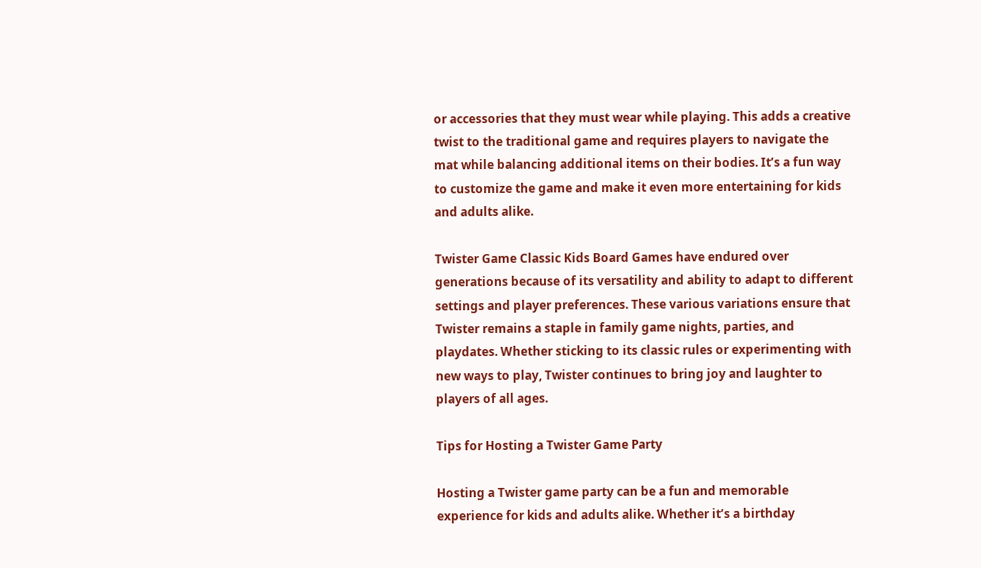or accessories that they must wear while playing. This adds a creative twist to the traditional game and requires players to navigate the mat while balancing additional items on their bodies. It’s a fun way to customize the game and make it even more entertaining for kids and adults alike.

Twister Game Classic Kids Board Games have endured over generations because of its versatility and ability to adapt to different settings and player preferences. These various variations ensure that Twister remains a staple in family game nights, parties, and playdates. Whether sticking to its classic rules or experimenting with new ways to play, Twister continues to bring joy and laughter to players of all ages.

Tips for Hosting a Twister Game Party

Hosting a Twister game party can be a fun and memorable experience for kids and adults alike. Whether it’s a birthday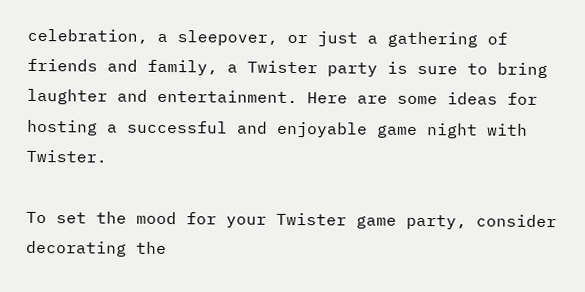celebration, a sleepover, or just a gathering of friends and family, a Twister party is sure to bring laughter and entertainment. Here are some ideas for hosting a successful and enjoyable game night with Twister.

To set the mood for your Twister game party, consider decorating the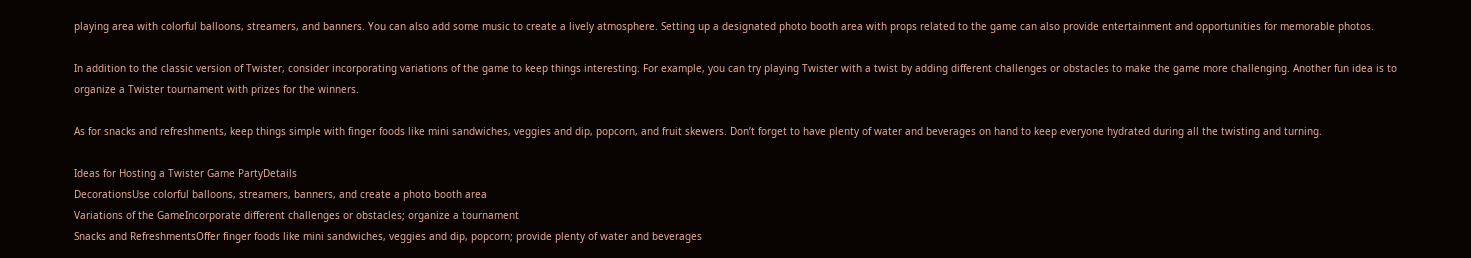playing area with colorful balloons, streamers, and banners. You can also add some music to create a lively atmosphere. Setting up a designated photo booth area with props related to the game can also provide entertainment and opportunities for memorable photos.

In addition to the classic version of Twister, consider incorporating variations of the game to keep things interesting. For example, you can try playing Twister with a twist by adding different challenges or obstacles to make the game more challenging. Another fun idea is to organize a Twister tournament with prizes for the winners.

As for snacks and refreshments, keep things simple with finger foods like mini sandwiches, veggies and dip, popcorn, and fruit skewers. Don’t forget to have plenty of water and beverages on hand to keep everyone hydrated during all the twisting and turning.

Ideas for Hosting a Twister Game PartyDetails
DecorationsUse colorful balloons, streamers, banners, and create a photo booth area
Variations of the GameIncorporate different challenges or obstacles; organize a tournament
Snacks and RefreshmentsOffer finger foods like mini sandwiches, veggies and dip, popcorn; provide plenty of water and beverages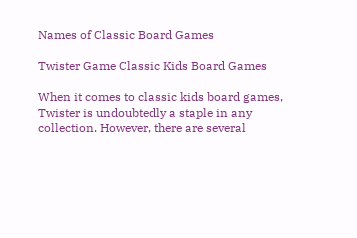Names of Classic Board Games

Twister Game Classic Kids Board Games

When it comes to classic kids board games, Twister is undoubtedly a staple in any collection. However, there are several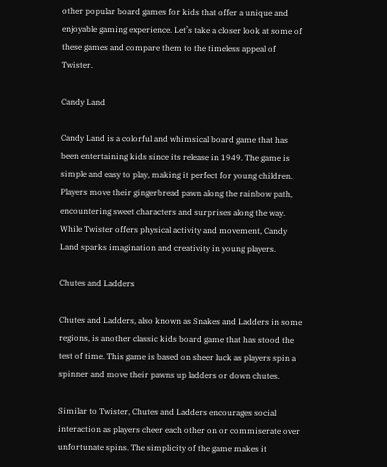other popular board games for kids that offer a unique and enjoyable gaming experience. Let’s take a closer look at some of these games and compare them to the timeless appeal of Twister.

Candy Land

Candy Land is a colorful and whimsical board game that has been entertaining kids since its release in 1949. The game is simple and easy to play, making it perfect for young children. Players move their gingerbread pawn along the rainbow path, encountering sweet characters and surprises along the way. While Twister offers physical activity and movement, Candy Land sparks imagination and creativity in young players.

Chutes and Ladders

Chutes and Ladders, also known as Snakes and Ladders in some regions, is another classic kids board game that has stood the test of time. This game is based on sheer luck as players spin a spinner and move their pawns up ladders or down chutes.

Similar to Twister, Chutes and Ladders encourages social interaction as players cheer each other on or commiserate over unfortunate spins. The simplicity of the game makes it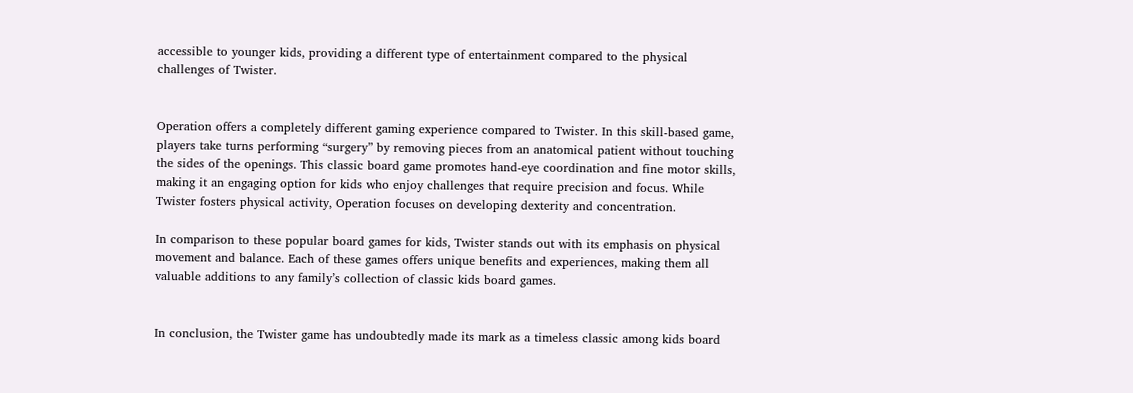accessible to younger kids, providing a different type of entertainment compared to the physical challenges of Twister.


Operation offers a completely different gaming experience compared to Twister. In this skill-based game, players take turns performing “surgery” by removing pieces from an anatomical patient without touching the sides of the openings. This classic board game promotes hand-eye coordination and fine motor skills, making it an engaging option for kids who enjoy challenges that require precision and focus. While Twister fosters physical activity, Operation focuses on developing dexterity and concentration.

In comparison to these popular board games for kids, Twister stands out with its emphasis on physical movement and balance. Each of these games offers unique benefits and experiences, making them all valuable additions to any family’s collection of classic kids board games.


In conclusion, the Twister game has undoubtedly made its mark as a timeless classic among kids board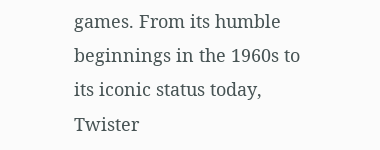games. From its humble beginnings in the 1960s to its iconic status today, Twister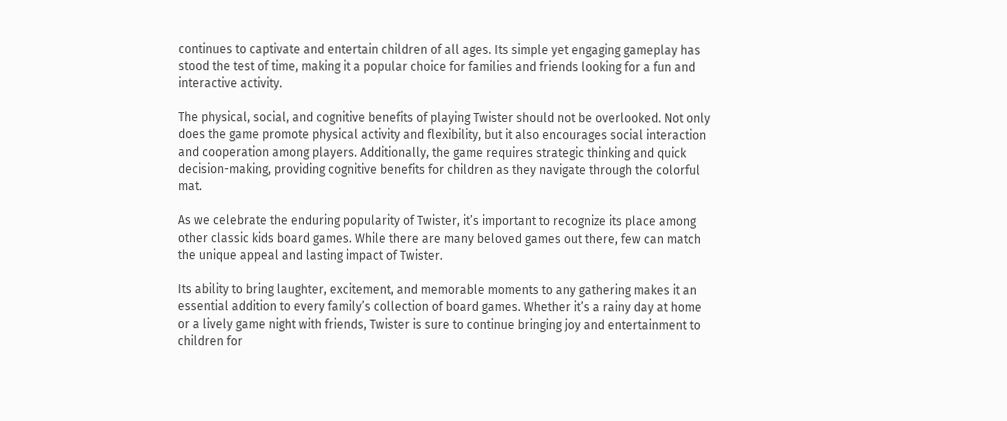continues to captivate and entertain children of all ages. Its simple yet engaging gameplay has stood the test of time, making it a popular choice for families and friends looking for a fun and interactive activity.

The physical, social, and cognitive benefits of playing Twister should not be overlooked. Not only does the game promote physical activity and flexibility, but it also encourages social interaction and cooperation among players. Additionally, the game requires strategic thinking and quick decision-making, providing cognitive benefits for children as they navigate through the colorful mat.

As we celebrate the enduring popularity of Twister, it’s important to recognize its place among other classic kids board games. While there are many beloved games out there, few can match the unique appeal and lasting impact of Twister.

Its ability to bring laughter, excitement, and memorable moments to any gathering makes it an essential addition to every family’s collection of board games. Whether it’s a rainy day at home or a lively game night with friends, Twister is sure to continue bringing joy and entertainment to children for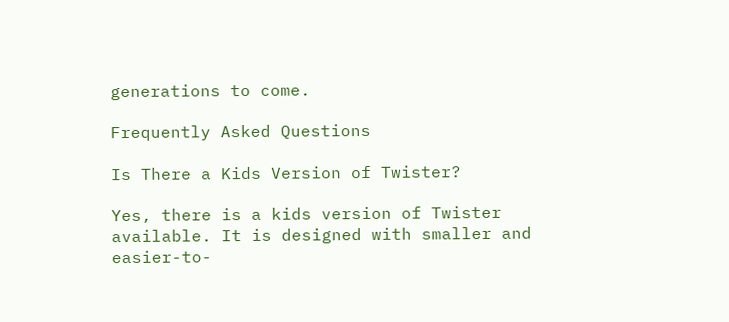generations to come.

Frequently Asked Questions

Is There a Kids Version of Twister?

Yes, there is a kids version of Twister available. It is designed with smaller and easier-to-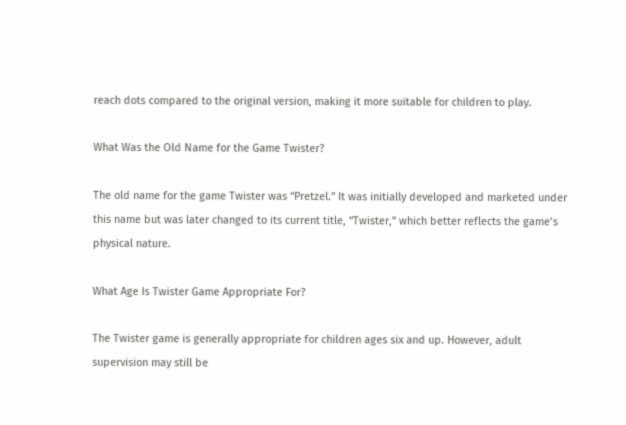reach dots compared to the original version, making it more suitable for children to play.

What Was the Old Name for the Game Twister?

The old name for the game Twister was “Pretzel.” It was initially developed and marketed under this name but was later changed to its current title, “Twister,” which better reflects the game’s physical nature.

What Age Is Twister Game Appropriate For?

The Twister game is generally appropriate for children ages six and up. However, adult supervision may still be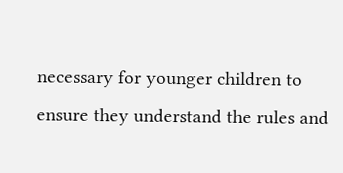necessary for younger children to ensure they understand the rules and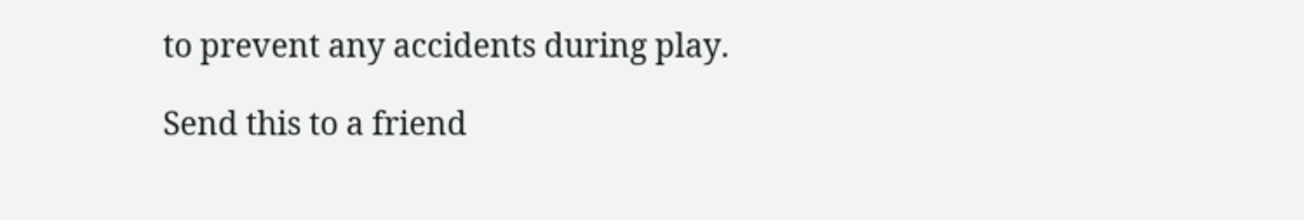to prevent any accidents during play.

Send this to a friend